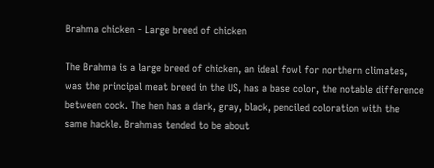Brahma chicken - Large breed of chicken

The Brahma is a large breed of chicken, an ideal fowl for northern climates, was the principal meat breed in the US, has a base color, the notable difference between cock. The hen has a dark, gray, black, penciled coloration with the same hackle. Brahmas tended to be about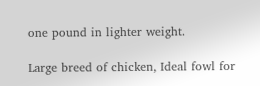one pound in lighter weight.

Large breed of chicken, Ideal fowl for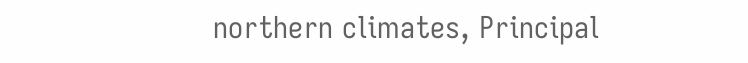northern climates, Principal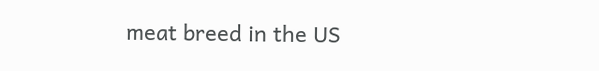meat breed in the US